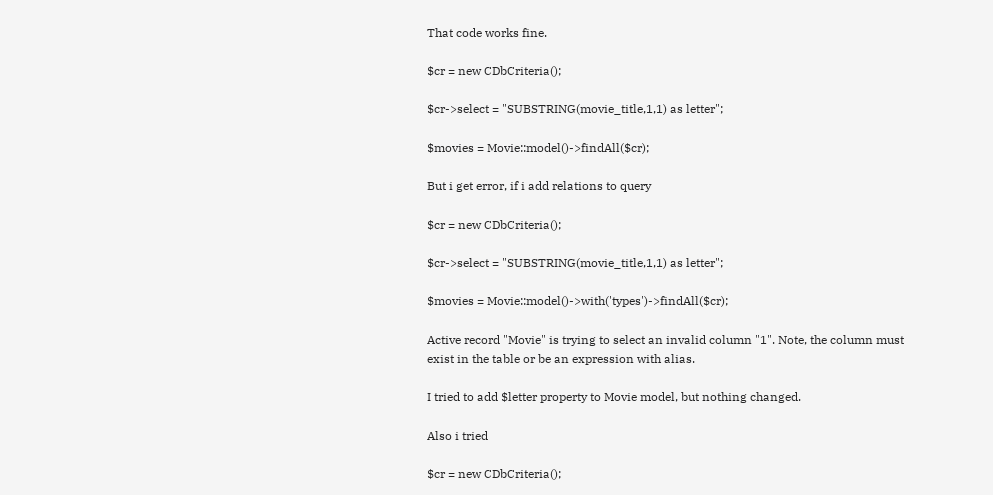That code works fine.

$cr = new CDbCriteria();

$cr->select = "SUBSTRING(movie_title,1,1) as letter";

$movies = Movie::model()->findAll($cr);

But i get error, if i add relations to query

$cr = new CDbCriteria();

$cr->select = "SUBSTRING(movie_title,1,1) as letter";

$movies = Movie::model()->with('types')->findAll($cr);

Active record "Movie" is trying to select an invalid column "1". Note, the column must exist in the table or be an expression with alias.

I tried to add $letter property to Movie model, but nothing changed.

Also i tried

$cr = new CDbCriteria();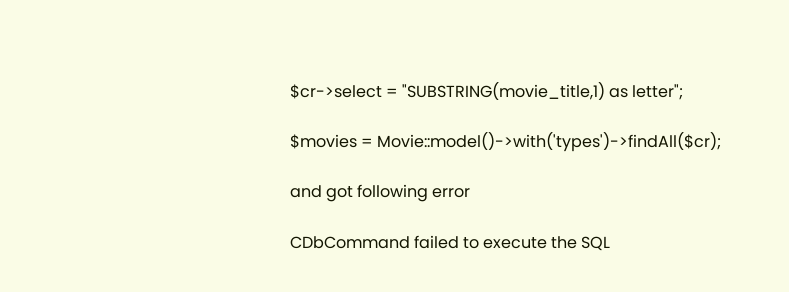$cr->select = "SUBSTRING(movie_title,1) as letter";

$movies = Movie::model()->with('types')->findAll($cr);

and got following error

CDbCommand failed to execute the SQL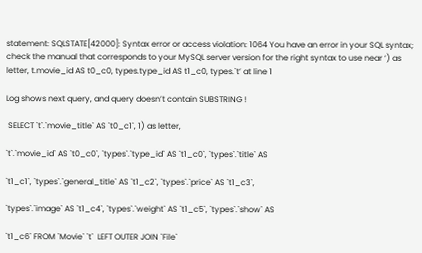statement: SQLSTATE[42000]: Syntax error or access violation: 1064 You have an error in your SQL syntax; check the manual that corresponds to your MySQL server version for the right syntax to use near ‘) as letter, t.movie_id AS t0_c0, types.type_id AS t1_c0, types.`t’ at line 1

Log shows next query, and query doesn’t contain SUBSTRING !

 SELECT `t`.`movie_title` AS `t0_c1`, 1) as letter,

`t`.`movie_id` AS `t0_c0`, `types`.`type_id` AS `t1_c0`, `types`.`title` AS

`t1_c1`, `types`.`general_title` AS `t1_c2`, `types`.`price` AS `t1_c3`,

`types`.`image` AS `t1_c4`, `types`.`weight` AS `t1_c5`, `types`.`show` AS

`t1_c6` FROM `Movie` `t`  LEFT OUTER JOIN `File`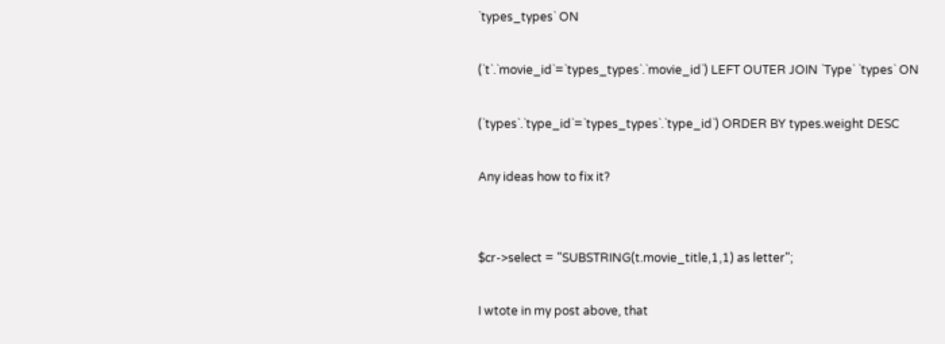`types_types` ON

(`t`.`movie_id`=`types_types`.`movie_id`) LEFT OUTER JOIN `Type` `types` ON

(`types`.`type_id`=`types_types`.`type_id`) ORDER BY types.weight DESC

Any ideas how to fix it?


$cr->select = "SUBSTRING(t.movie_title,1,1) as letter";

I wtote in my post above, that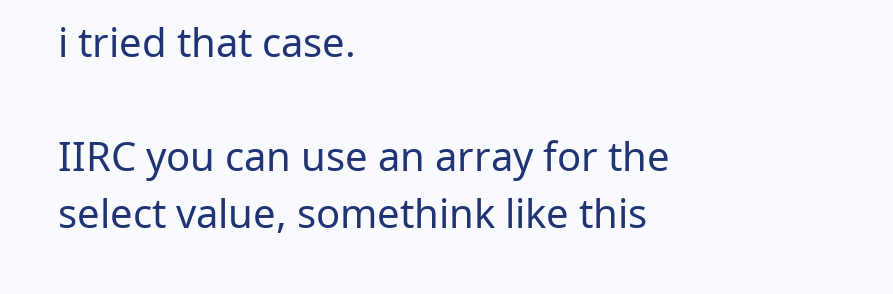i tried that case.

IIRC you can use an array for the select value, somethink like this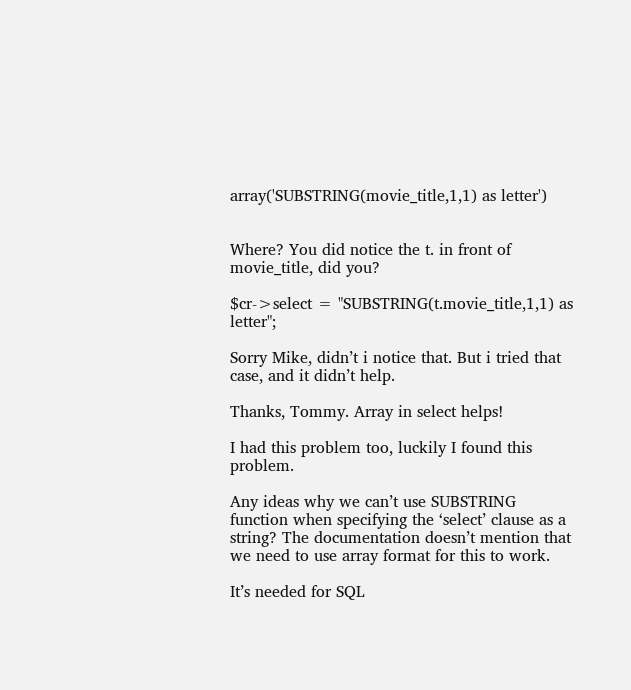array('SUBSTRING(movie_title,1,1) as letter')


Where? You did notice the t. in front of movie_title, did you?

$cr->select = "SUBSTRING(t.movie_title,1,1) as letter";

Sorry Mike, didn’t i notice that. But i tried that case, and it didn’t help.

Thanks, Tommy. Array in select helps!

I had this problem too, luckily I found this problem.

Any ideas why we can’t use SUBSTRING function when specifying the ‘select’ clause as a string? The documentation doesn’t mention that we need to use array format for this to work.

It’s needed for SQL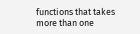functions that takes more than one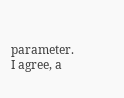parameter. I agree, a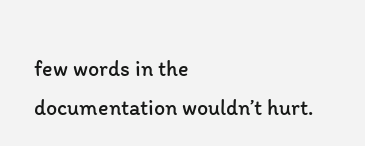few words in the documentation wouldn’t hurt.